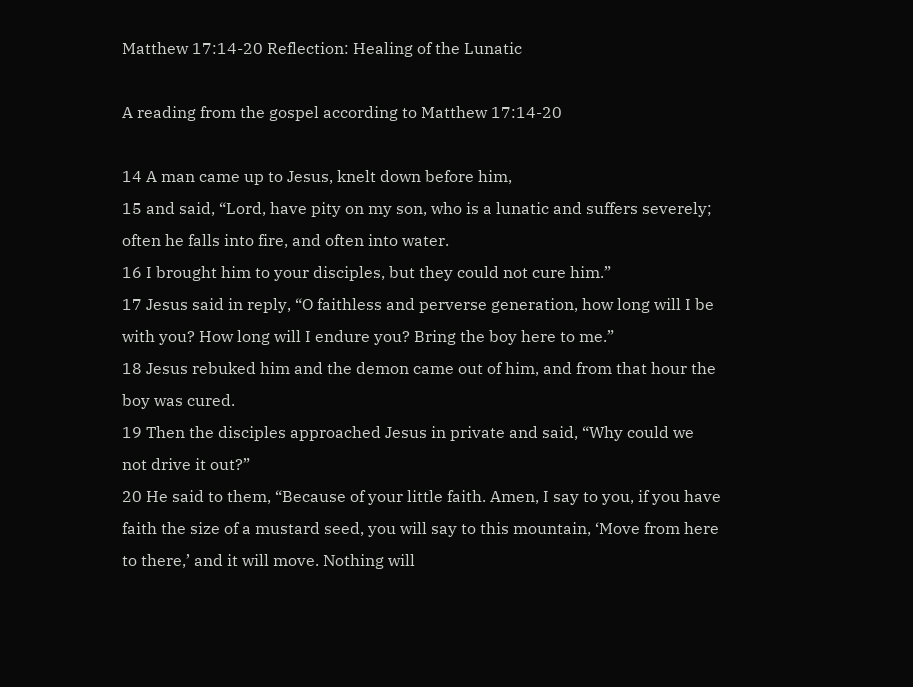Matthew 17:14-20 Reflection: Healing of the Lunatic

A reading from the gospel according to Matthew 17:14-20

14 A man came up to Jesus, knelt down before him,
15 and said, “Lord, have pity on my son, who is a lunatic and suffers severely; often he falls into fire, and often into water.
16 I brought him to your disciples, but they could not cure him.”
17 Jesus said in reply, “O faithless and perverse generation, how long will I be with you? How long will I endure you? Bring the boy here to me.”
18 Jesus rebuked him and the demon came out of him, and from that hour the boy was cured.
19 Then the disciples approached Jesus in private and said, “Why could we not drive it out?”
20 He said to them, “Because of your little faith. Amen, I say to you, if you have faith the size of a mustard seed, you will say to this mountain, ‘Move from here to there,’ and it will move. Nothing will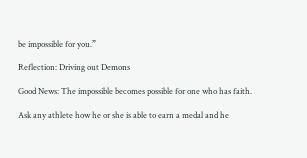be impossible for you.”

Reflection: Driving out Demons

Good News: The impossible becomes possible for one who has faith.

Ask any athlete how he or she is able to earn a medal and he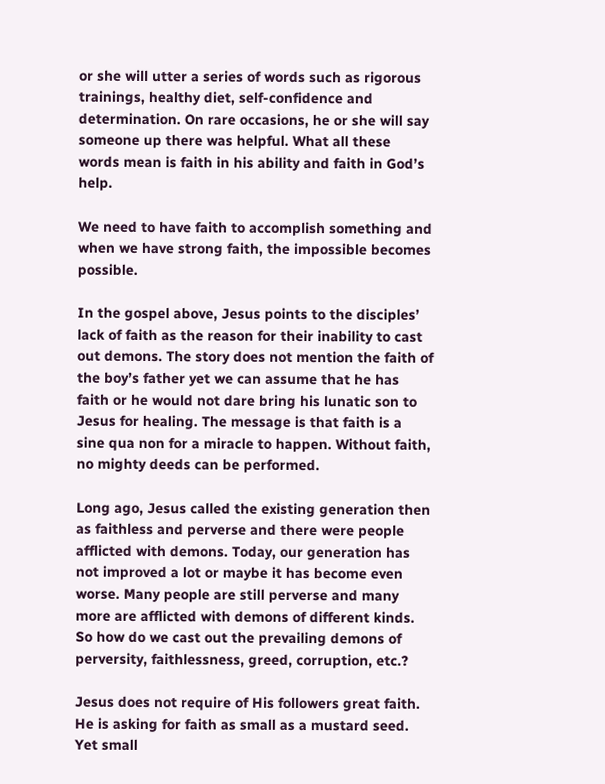or she will utter a series of words such as rigorous trainings, healthy diet, self-confidence and determination. On rare occasions, he or she will say someone up there was helpful. What all these words mean is faith in his ability and faith in God’s help.

We need to have faith to accomplish something and when we have strong faith, the impossible becomes possible.

In the gospel above, Jesus points to the disciples’ lack of faith as the reason for their inability to cast out demons. The story does not mention the faith of the boy’s father yet we can assume that he has faith or he would not dare bring his lunatic son to Jesus for healing. The message is that faith is a sine qua non for a miracle to happen. Without faith, no mighty deeds can be performed.

Long ago, Jesus called the existing generation then as faithless and perverse and there were people afflicted with demons. Today, our generation has not improved a lot or maybe it has become even worse. Many people are still perverse and many more are afflicted with demons of different kinds. So how do we cast out the prevailing demons of perversity, faithlessness, greed, corruption, etc.?

Jesus does not require of His followers great faith. He is asking for faith as small as a mustard seed. Yet small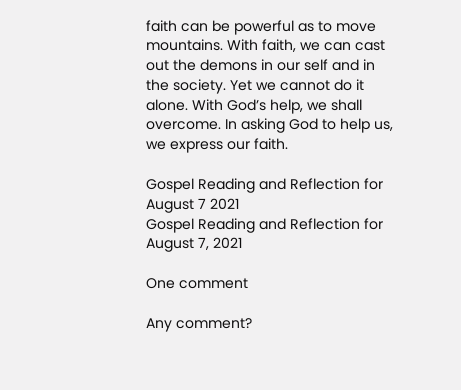faith can be powerful as to move mountains. With faith, we can cast out the demons in our self and in the society. Yet we cannot do it alone. With God’s help, we shall overcome. In asking God to help us, we express our faith.

Gospel Reading and Reflection for August 7 2021
Gospel Reading and Reflection for August 7, 2021

One comment

Any comment?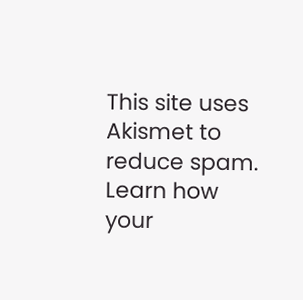This site uses Akismet to reduce spam. Learn how your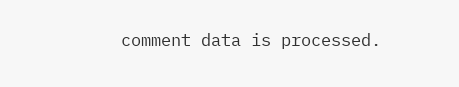comment data is processed.